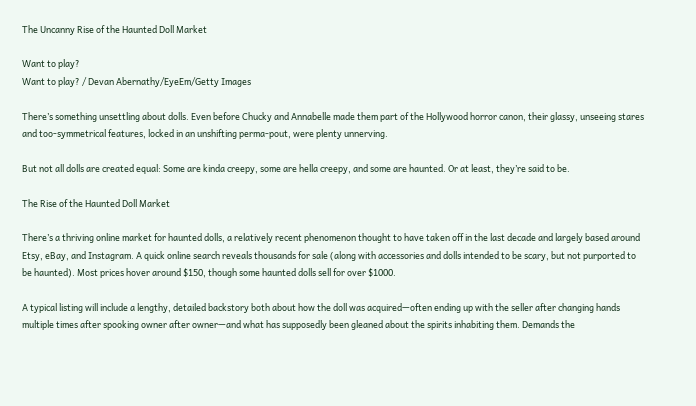The Uncanny Rise of the Haunted Doll Market

Want to play?
Want to play? / Devan Abernathy/EyeEm/Getty Images

There’s something unsettling about dolls. Even before Chucky and Annabelle made them part of the Hollywood horror canon, their glassy, unseeing stares and too-symmetrical features, locked in an unshifting perma-pout, were plenty unnerving.

But not all dolls are created equal: Some are kinda creepy, some are hella creepy, and some are haunted. Or at least, they’re said to be.

The Rise of the Haunted Doll Market

There’s a thriving online market for haunted dolls, a relatively recent phenomenon thought to have taken off in the last decade and largely based around Etsy, eBay, and Instagram. A quick online search reveals thousands for sale (along with accessories and dolls intended to be scary, but not purported to be haunted). Most prices hover around $150, though some haunted dolls sell for over $1000.

A typical listing will include a lengthy, detailed backstory both about how the doll was acquired—often ending up with the seller after changing hands multiple times after spooking owner after owner—and what has supposedly been gleaned about the spirits inhabiting them. Demands the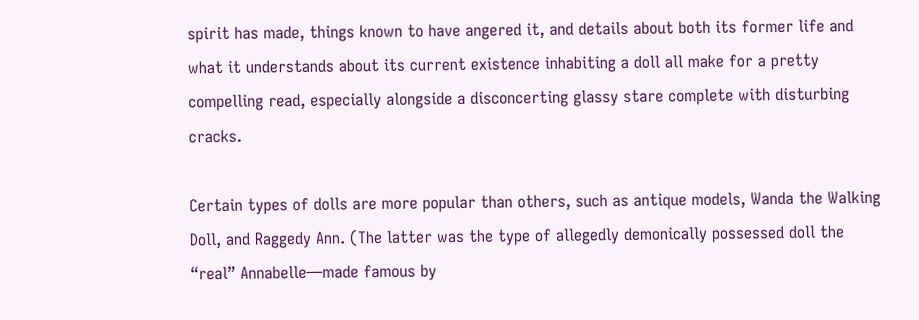spirit has made, things known to have angered it, and details about both its former life and what it understands about its current existence inhabiting a doll all make for a pretty compelling read, especially alongside a disconcerting glassy stare complete with disturbing cracks.

Certain types of dolls are more popular than others, such as antique models, Wanda the Walking Doll, and Raggedy Ann. (The latter was the type of allegedly demonically possessed doll the “real” Annabelle—made famous by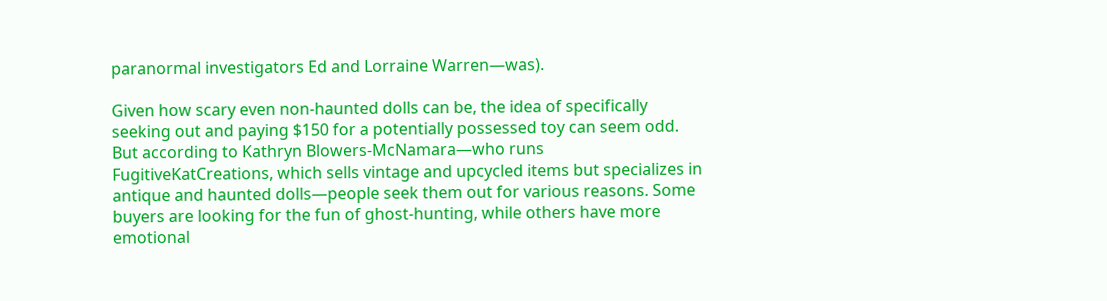paranormal investigators Ed and Lorraine Warren—was).

Given how scary even non-haunted dolls can be, the idea of specifically seeking out and paying $150 for a potentially possessed toy can seem odd. But according to Kathryn Blowers-McNamara—who runs FugitiveKatCreations, which sells vintage and upcycled items but specializes in antique and haunted dolls—people seek them out for various reasons. Some buyers are looking for the fun of ghost-hunting, while others have more emotional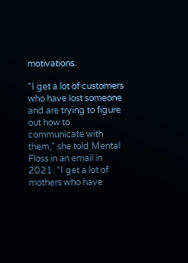motivations.

“I get a lot of customers who have lost someone and are trying to figure out how to communicate with them,” she told Mental Floss in an email in 2021. “I get a lot of mothers who have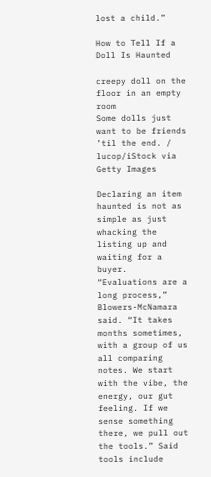lost a child.”

How to Tell If a Doll Is Haunted

creepy doll on the floor in an empty room
Some dolls just want to be friends ’til the end. / lucop/iStock via Getty Images

Declaring an item haunted is not as simple as just whacking the listing up and waiting for a buyer. “Evaluations are a long process,” Blowers-McNamara said. “It takes months sometimes, with a group of us all comparing notes. We start with the vibe, the energy, our gut feeling. If we sense something there, we pull out the tools.” Said tools include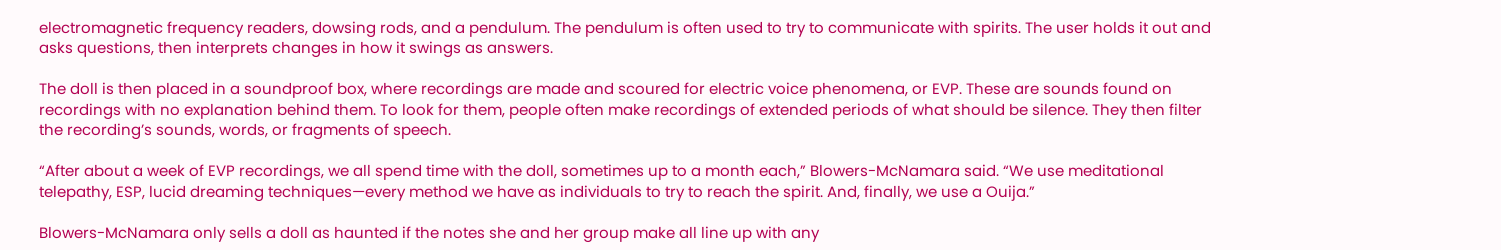electromagnetic frequency readers, dowsing rods, and a pendulum. The pendulum is often used to try to communicate with spirits. The user holds it out and asks questions, then interprets changes in how it swings as answers.

The doll is then placed in a soundproof box, where recordings are made and scoured for electric voice phenomena, or EVP. These are sounds found on recordings with no explanation behind them. To look for them, people often make recordings of extended periods of what should be silence. They then filter the recording’s sounds, words, or fragments of speech.

“After about a week of EVP recordings, we all spend time with the doll, sometimes up to a month each,” Blowers-McNamara said. “We use meditational telepathy, ESP, lucid dreaming techniques—every method we have as individuals to try to reach the spirit. And, finally, we use a Ouija.”

Blowers-McNamara only sells a doll as haunted if the notes she and her group make all line up with any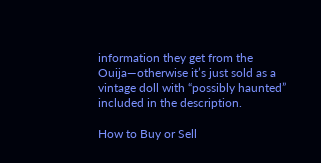information they get from the Ouija—otherwise it’s just sold as a vintage doll with “possibly haunted” included in the description.

How to Buy or Sell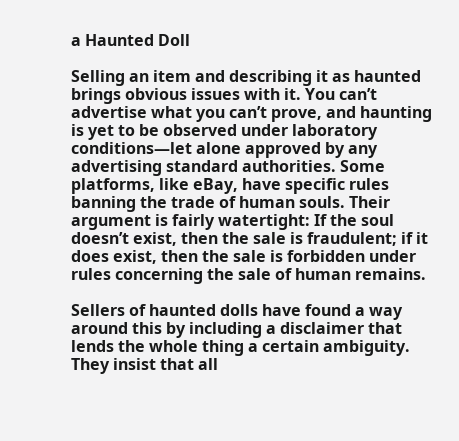a Haunted Doll

Selling an item and describing it as haunted brings obvious issues with it. You can’t advertise what you can’t prove, and haunting is yet to be observed under laboratory conditions—let alone approved by any advertising standard authorities. Some platforms, like eBay, have specific rules banning the trade of human souls. Their argument is fairly watertight: If the soul doesn’t exist, then the sale is fraudulent; if it does exist, then the sale is forbidden under rules concerning the sale of human remains.

Sellers of haunted dolls have found a way around this by including a disclaimer that lends the whole thing a certain ambiguity. They insist that all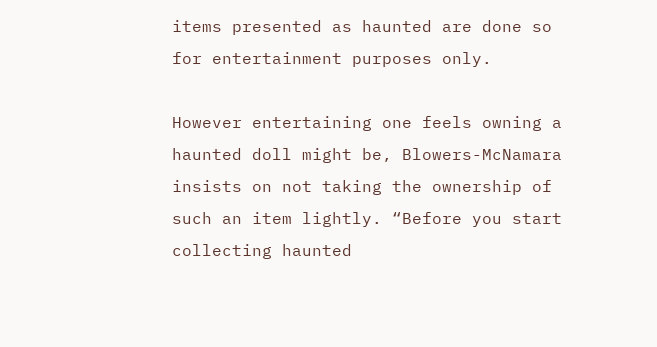items presented as haunted are done so for entertainment purposes only.

However entertaining one feels owning a haunted doll might be, Blowers-McNamara insists on not taking the ownership of such an item lightly. “Before you start collecting haunted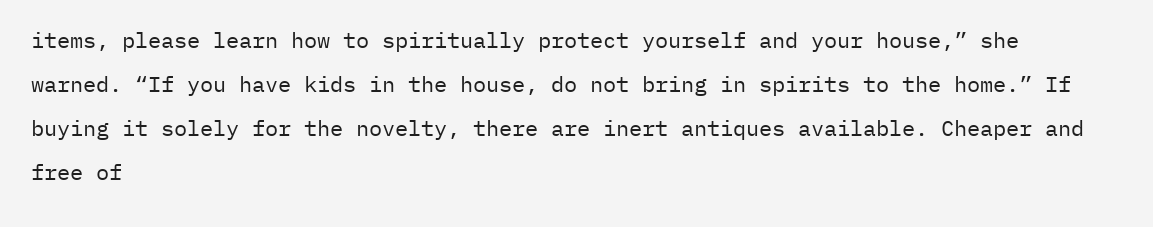items, please learn how to spiritually protect yourself and your house,” she warned. “If you have kids in the house, do not bring in spirits to the home.” If buying it solely for the novelty, there are inert antiques available. Cheaper and free of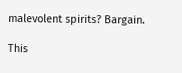malevolent spirits? Bargain.

This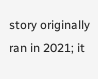story originally ran in 2021; it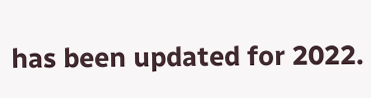has been updated for 2022.